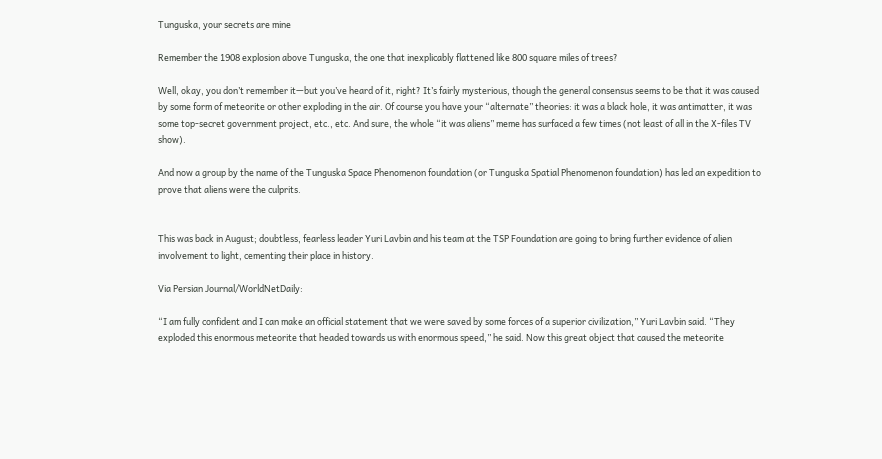Tunguska, your secrets are mine

Remember the 1908 explosion above Tunguska, the one that inexplicably flattened like 800 square miles of trees?

Well, okay, you don’t remember it—but you’ve heard of it, right? It’s fairly mysterious, though the general consensus seems to be that it was caused by some form of meteorite or other exploding in the air. Of course you have your “alternate” theories: it was a black hole, it was antimatter, it was some top-secret government project, etc., etc. And sure, the whole “it was aliens” meme has surfaced a few times (not least of all in the X-files TV show).

And now a group by the name of the Tunguska Space Phenomenon foundation (or Tunguska Spatial Phenomenon foundation) has led an expedition to prove that aliens were the culprits.


This was back in August; doubtless, fearless leader Yuri Lavbin and his team at the TSP Foundation are going to bring further evidence of alien involvement to light, cementing their place in history.

Via Persian Journal/WorldNetDaily:

“I am fully confident and I can make an official statement that we were saved by some forces of a superior civilization,” Yuri Lavbin said. “They exploded this enormous meteorite that headed towards us with enormous speed,” he said. Now this great object that caused the meteorite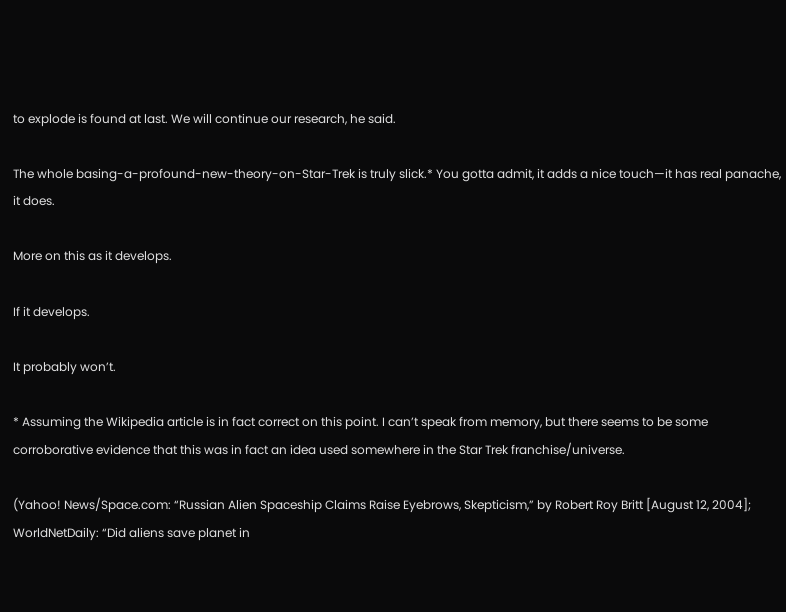to explode is found at last. We will continue our research, he said.

The whole basing-a-profound-new-theory-on-Star-Trek is truly slick.* You gotta admit, it adds a nice touch—it has real panache, it does.

More on this as it develops.

If it develops.

It probably won’t.

* Assuming the Wikipedia article is in fact correct on this point. I can’t speak from memory, but there seems to be some corroborative evidence that this was in fact an idea used somewhere in the Star Trek franchise/universe.

(Yahoo! News/Space.com: “Russian Alien Spaceship Claims Raise Eyebrows, Skepticism,” by Robert Roy Britt [August 12, 2004]; WorldNetDaily: “Did aliens save planet in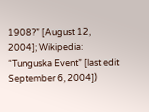1908?” [August 12, 2004]; Wikipedia: “Tunguska Event” [last edit September 6, 2004])